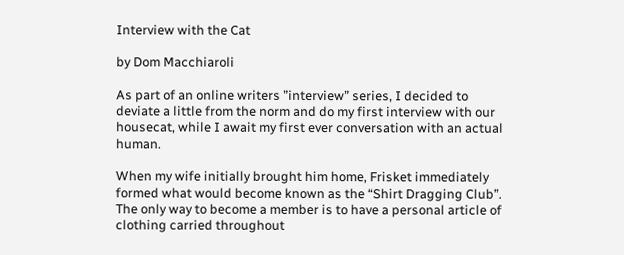Interview with the Cat

by Dom Macchiaroli

As part of an online writers ”interview” series, I decided to deviate a little from the norm and do my first interview with our housecat, while I await my first ever conversation with an actual human.

When my wife initially brought him home, Frisket immediately formed what would become known as the “Shirt Dragging Club”. The only way to become a member is to have a personal article of clothing carried throughout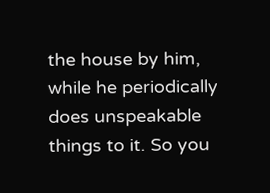the house by him, while he periodically does unspeakable things to it. So you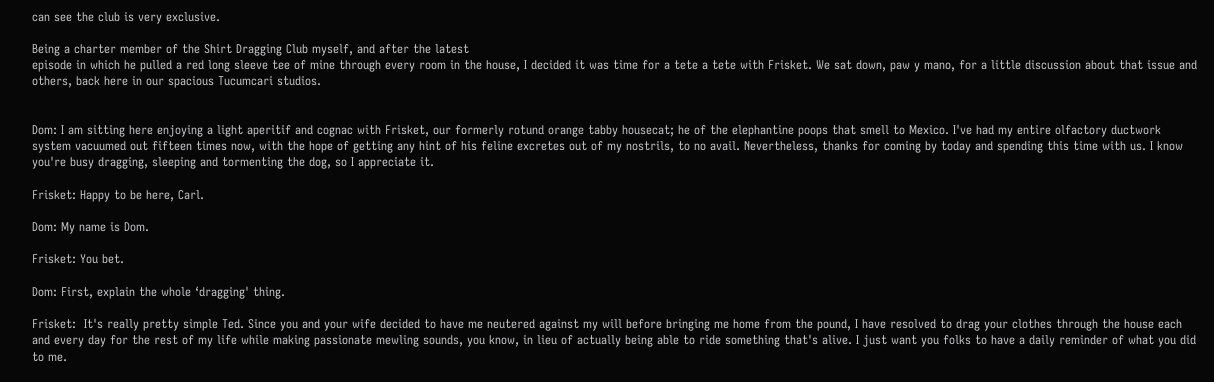can see the club is very exclusive.

Being a charter member of the Shirt Dragging Club myself, and after the latest
episode in which he pulled a red long sleeve tee of mine through every room in the house, I decided it was time for a tete a tete with Frisket. We sat down, paw y mano, for a little discussion about that issue and others, back here in our spacious Tucumcari studios.


Dom: I am sitting here enjoying a light aperitif and cognac with Frisket, our formerly rotund orange tabby housecat; he of the elephantine poops that smell to Mexico. I've had my entire olfactory ductwork system vacuumed out fifteen times now, with the hope of getting any hint of his feline excretes out of my nostrils, to no avail. Nevertheless, thanks for coming by today and spending this time with us. I know you're busy dragging, sleeping and tormenting the dog, so I appreciate it.

Frisket: Happy to be here, Carl.

Dom: My name is Dom.

Frisket: You bet.

Dom: First, explain the whole ‘dragging' thing.

Frisket:  It's really pretty simple Ted. Since you and your wife decided to have me neutered against my will before bringing me home from the pound, I have resolved to drag your clothes through the house each and every day for the rest of my life while making passionate mewling sounds, you know, in lieu of actually being able to ride something that's alive. I just want you folks to have a daily reminder of what you did to me.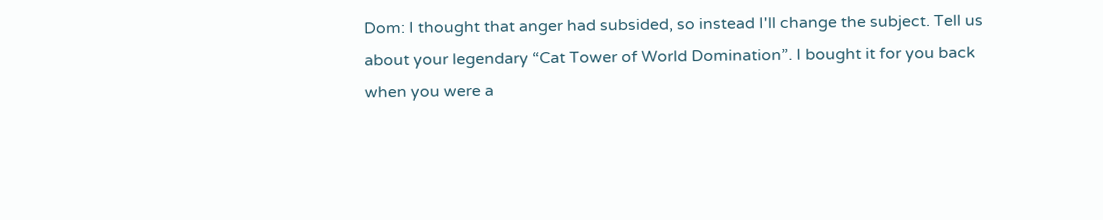Dom: I thought that anger had subsided, so instead I'll change the subject. Tell us about your legendary “Cat Tower of World Domination”. I bought it for you back when you were a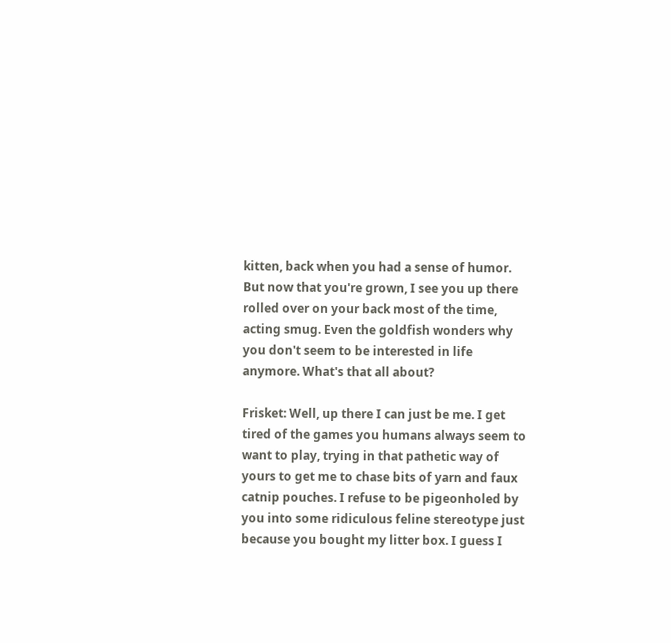kitten, back when you had a sense of humor. But now that you're grown, I see you up there rolled over on your back most of the time, acting smug. Even the goldfish wonders why you don't seem to be interested in life anymore. What's that all about?

Frisket: Well, up there I can just be me. I get tired of the games you humans always seem to want to play, trying in that pathetic way of yours to get me to chase bits of yarn and faux catnip pouches. I refuse to be pigeonholed by you into some ridiculous feline stereotype just because you bought my litter box. I guess I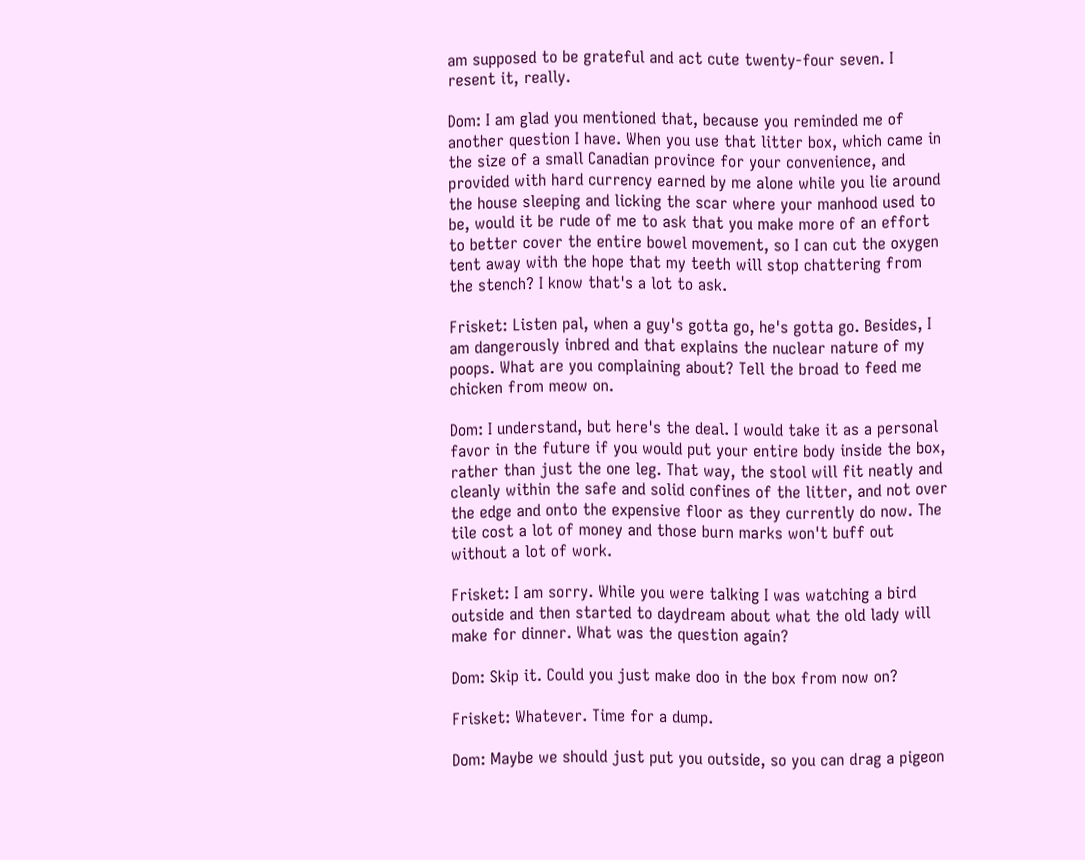am supposed to be grateful and act cute twenty-four seven. I resent it, really.

Dom: I am glad you mentioned that, because you reminded me of another question I have. When you use that litter box, which came in the size of a small Canadian province for your convenience, and provided with hard currency earned by me alone while you lie around the house sleeping and licking the scar where your manhood used to be, would it be rude of me to ask that you make more of an effort to better cover the entire bowel movement, so I can cut the oxygen tent away with the hope that my teeth will stop chattering from the stench? I know that's a lot to ask.

Frisket: Listen pal, when a guy's gotta go, he's gotta go. Besides, I am dangerously inbred and that explains the nuclear nature of my poops. What are you complaining about? Tell the broad to feed me chicken from meow on.

Dom: I understand, but here's the deal. I would take it as a personal favor in the future if you would put your entire body inside the box, rather than just the one leg. That way, the stool will fit neatly and cleanly within the safe and solid confines of the litter, and not over the edge and onto the expensive floor as they currently do now. The tile cost a lot of money and those burn marks won't buff out without a lot of work.

Frisket: I am sorry. While you were talking I was watching a bird outside and then started to daydream about what the old lady will make for dinner. What was the question again?

Dom: Skip it. Could you just make doo in the box from now on?

Frisket: Whatever. Time for a dump.

Dom: Maybe we should just put you outside, so you can drag a pigeon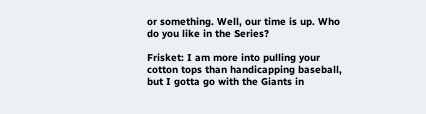or something. Well, our time is up. Who do you like in the Series?

Frisket: I am more into pulling your cotton tops than handicapping baseball, but I gotta go with the Giants in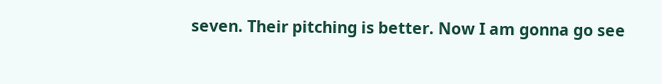seven. Their pitching is better. Now I am gonna go see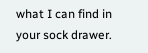what I can find in your sock drawer.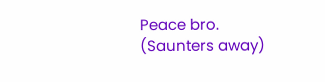Peace bro. (Saunters away)